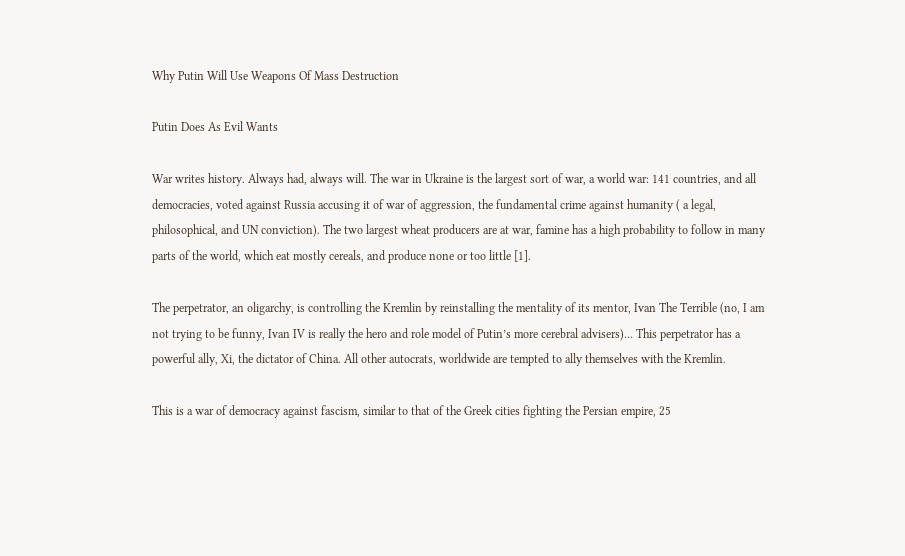Why Putin Will Use Weapons Of Mass Destruction

Putin Does As Evil Wants

War writes history. Always had, always will. The war in Ukraine is the largest sort of war, a world war: 141 countries, and all democracies, voted against Russia accusing it of war of aggression, the fundamental crime against humanity ( a legal, philosophical, and UN conviction). The two largest wheat producers are at war, famine has a high probability to follow in many parts of the world, which eat mostly cereals, and produce none or too little [1].

The perpetrator, an oligarchy, is controlling the Kremlin by reinstalling the mentality of its mentor, Ivan The Terrible (no, I am not trying to be funny, Ivan IV is really the hero and role model of Putin’s more cerebral advisers)… This perpetrator has a powerful ally, Xi, the dictator of China. All other autocrats, worldwide are tempted to ally themselves with the Kremlin.

This is a war of democracy against fascism, similar to that of the Greek cities fighting the Persian empire, 25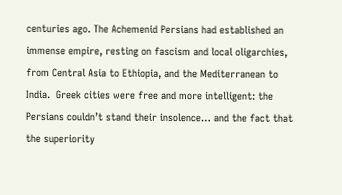centuries ago. The Achemenid Persians had established an immense empire, resting on fascism and local oligarchies, from Central Asia to Ethiopia, and the Mediterranean to India.  Greek cities were free and more intelligent: the Persians couldn’t stand their insolence… and the fact that the superiority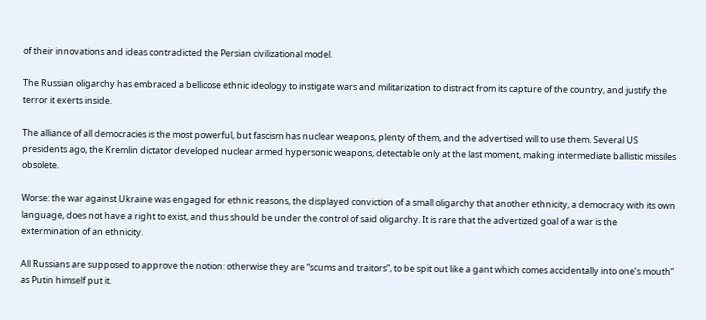of their innovations and ideas contradicted the Persian civilizational model.

The Russian oligarchy has embraced a bellicose ethnic ideology to instigate wars and militarization to distract from its capture of the country, and justify the terror it exerts inside.

The alliance of all democracies is the most powerful, but fascism has nuclear weapons, plenty of them, and the advertised will to use them. Several US presidents ago, the Kremlin dictator developed nuclear armed hypersonic weapons, detectable only at the last moment, making intermediate ballistic missiles obsolete.

Worse: the war against Ukraine was engaged for ethnic reasons, the displayed conviction of a small oligarchy that another ethnicity, a democracy with its own language, does not have a right to exist, and thus should be under the control of said oligarchy. It is rare that the advertized goal of a war is the extermination of an ethnicity.

All Russians are supposed to approve the notion: otherwise they are “scums and traitors”, to be spit out like a gant which comes accidentally into one’s mouth” as Putin himself put it.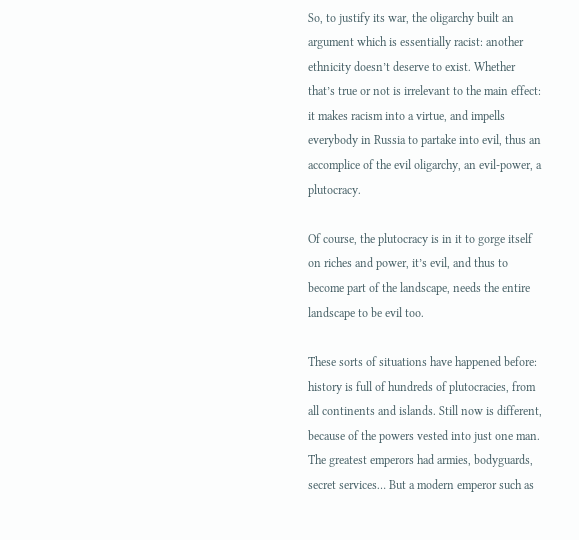So, to justify its war, the oligarchy built an argument which is essentially racist: another ethnicity doesn’t deserve to exist. Whether that’s true or not is irrelevant to the main effect: it makes racism into a virtue, and impells everybody in Russia to partake into evil, thus an accomplice of the evil oligarchy, an evil-power, a plutocracy.

Of course, the plutocracy is in it to gorge itself on riches and power, it’s evil, and thus to become part of the landscape, needs the entire landscape to be evil too.

These sorts of situations have happened before: history is full of hundreds of plutocracies, from all continents and islands. Still now is different, because of the powers vested into just one man. The greatest emperors had armies, bodyguards, secret services… But a modern emperor such as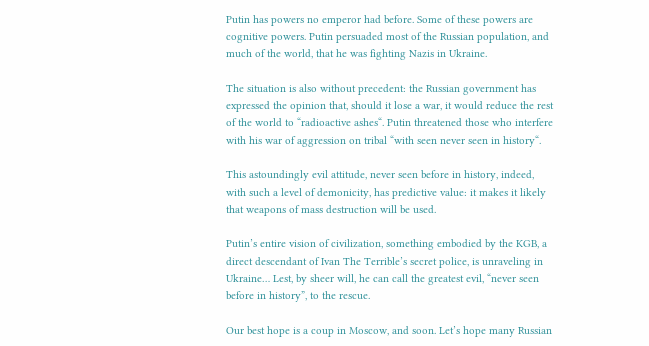Putin has powers no emperor had before. Some of these powers are cognitive powers. Putin persuaded most of the Russian population, and much of the world, that he was fighting Nazis in Ukraine.

The situation is also without precedent: the Russian government has expressed the opinion that, should it lose a war, it would reduce the rest of the world to “radioactive ashes“. Putin threatened those who interfere with his war of aggression on tribal “with seen never seen in history“.

This astoundingly evil attitude, never seen before in history, indeed, with such a level of demonicity, has predictive value: it makes it likely that weapons of mass destruction will be used.

Putin’s entire vision of civilization, something embodied by the KGB, a direct descendant of Ivan The Terrible’s secret police, is unraveling in Ukraine… Lest, by sheer will, he can call the greatest evil, “never seen before in history”, to the rescue.

Our best hope is a coup in Moscow, and soon. Let’s hope many Russian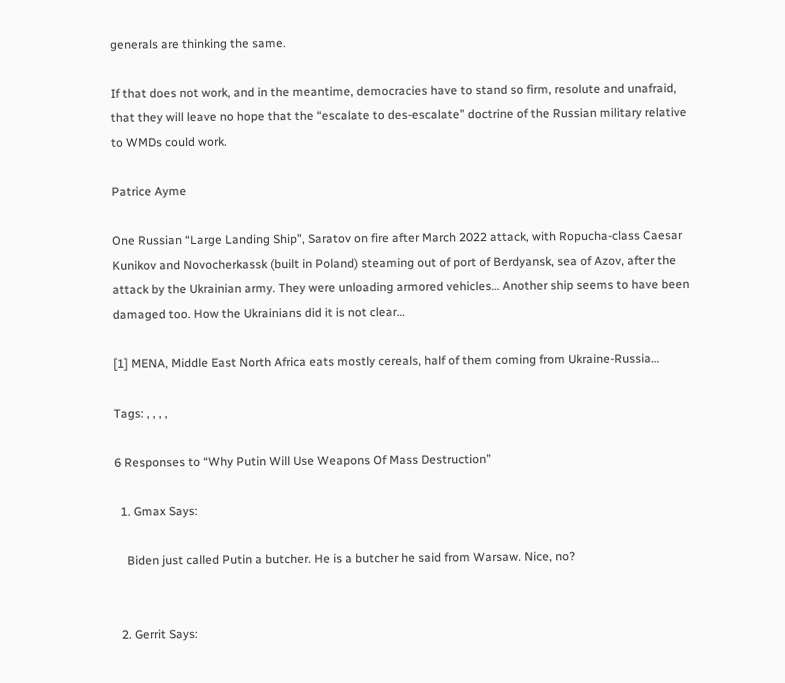generals are thinking the same.

If that does not work, and in the meantime, democracies have to stand so firm, resolute and unafraid, that they will leave no hope that the “escalate to des-escalate” doctrine of the Russian military relative to WMDs could work.

Patrice Ayme

One Russian “Large Landing Ship”, Saratov on fire after March 2022 attack, with Ropucha-class Caesar Kunikov and Novocherkassk (built in Poland) steaming out of port of Berdyansk, sea of Azov, after the attack by the Ukrainian army. They were unloading armored vehicles… Another ship seems to have been damaged too. How the Ukrainians did it is not clear…

[1] MENA, Middle East North Africa eats mostly cereals, half of them coming from Ukraine-Russia…

Tags: , , , ,

6 Responses to “Why Putin Will Use Weapons Of Mass Destruction”

  1. Gmax Says:

    Biden just called Putin a butcher. He is a butcher he said from Warsaw. Nice, no?


  2. Gerrit Says: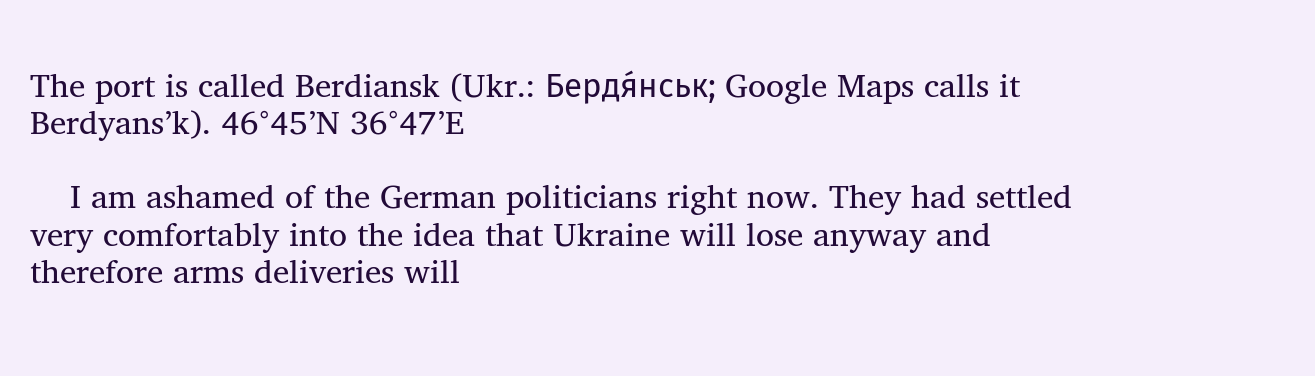The port is called Berdiansk (Ukr.: Бердя́нськ; Google Maps calls it Berdyans’k). 46°45’N 36°47’E

    I am ashamed of the German politicians right now. They had settled very comfortably into the idea that Ukraine will lose anyway and therefore arms deliveries will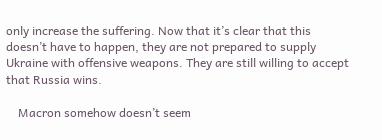only increase the suffering. Now that it’s clear that this doesn’t have to happen, they are not prepared to supply Ukraine with offensive weapons. They are still willing to accept that Russia wins.

    Macron somehow doesn’t seem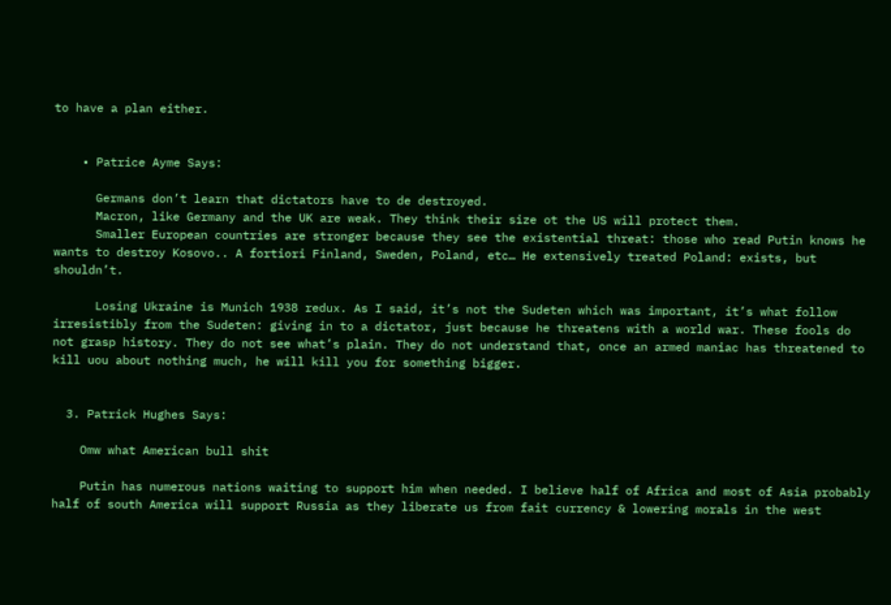to have a plan either.


    • Patrice Ayme Says:

      Germans don’t learn that dictators have to de destroyed.
      Macron, like Germany and the UK are weak. They think their size ot the US will protect them.
      Smaller European countries are stronger because they see the existential threat: those who read Putin knows he wants to destroy Kosovo.. A fortiori Finland, Sweden, Poland, etc… He extensively treated Poland: exists, but shouldn’t.

      Losing Ukraine is Munich 1938 redux. As I said, it’s not the Sudeten which was important, it’s what follow irresistibly from the Sudeten: giving in to a dictator, just because he threatens with a world war. These fools do not grasp history. They do not see what’s plain. They do not understand that, once an armed maniac has threatened to kill uou about nothing much, he will kill you for something bigger.


  3. Patrick Hughes Says:

    Omw what American bull shit

    Putin has numerous nations waiting to support him when needed. I believe half of Africa and most of Asia probably half of south America will support Russia as they liberate us from fait currency & lowering morals in the west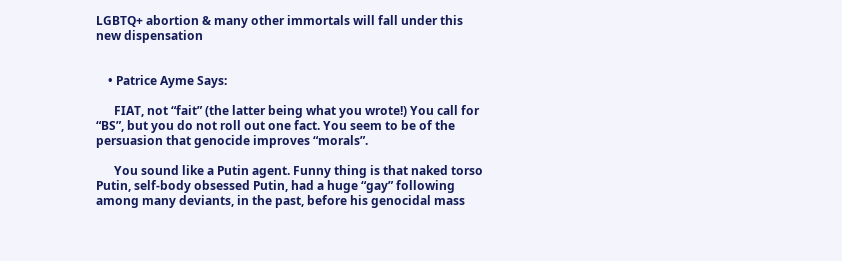LGBTQ+ abortion & many other immortals will fall under this new dispensation


    • Patrice Ayme Says:

      FIAT, not “fait” (the latter being what you wrote!) You call for “BS”, but you do not roll out one fact. You seem to be of the persuasion that genocide improves “morals”.

      You sound like a Putin agent. Funny thing is that naked torso Putin, self-body obsessed Putin, had a huge “gay” following among many deviants, in the past, before his genocidal mass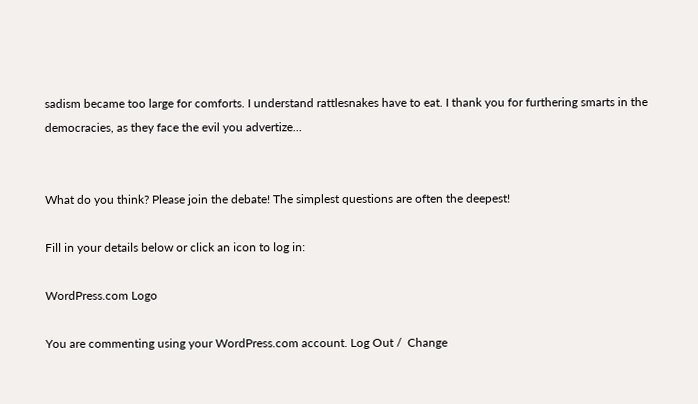sadism became too large for comforts. I understand rattlesnakes have to eat. I thank you for furthering smarts in the democracies, as they face the evil you advertize…


What do you think? Please join the debate! The simplest questions are often the deepest!

Fill in your details below or click an icon to log in:

WordPress.com Logo

You are commenting using your WordPress.com account. Log Out /  Change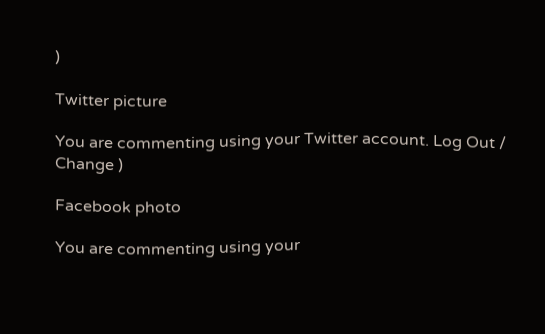)

Twitter picture

You are commenting using your Twitter account. Log Out /  Change )

Facebook photo

You are commenting using your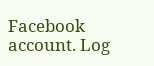Facebook account. Log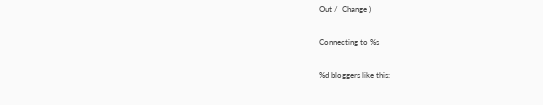Out /  Change )

Connecting to %s

%d bloggers like this: